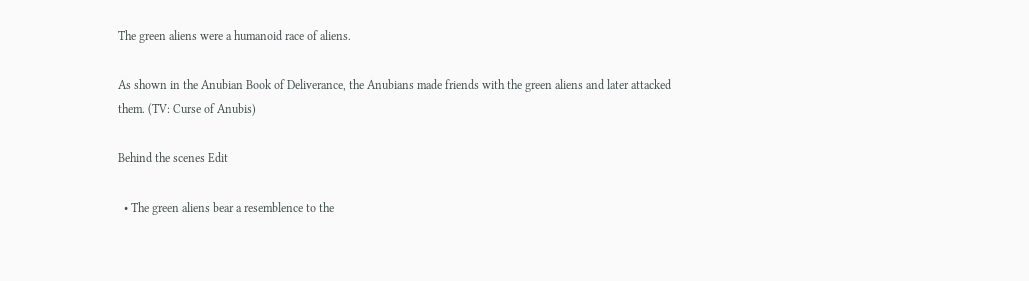The green aliens were a humanoid race of aliens.

As shown in the Anubian Book of Deliverance, the Anubians made friends with the green aliens and later attacked them. (TV: Curse of Anubis)

Behind the scenes Edit

  • The green aliens bear a resemblence to the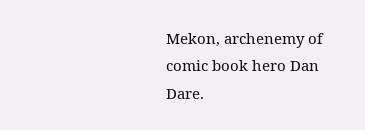Mekon, archenemy of comic book hero Dan Dare.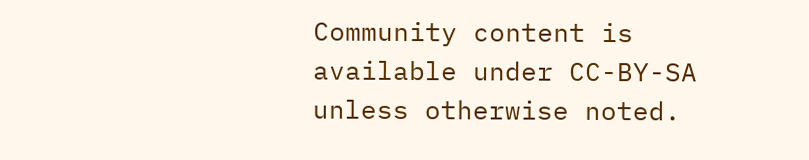Community content is available under CC-BY-SA unless otherwise noted.